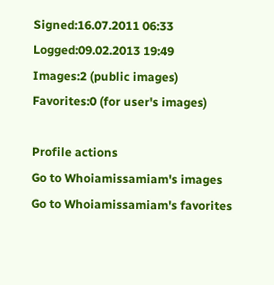Signed:16.07.2011 06:33
Logged:09.02.2013 19:49
Images:2 (public images)
Favorites:0 (for user's images)

Profile actions
Go to Whoiamissamiam's images
Go to Whoiamissamiam's favorites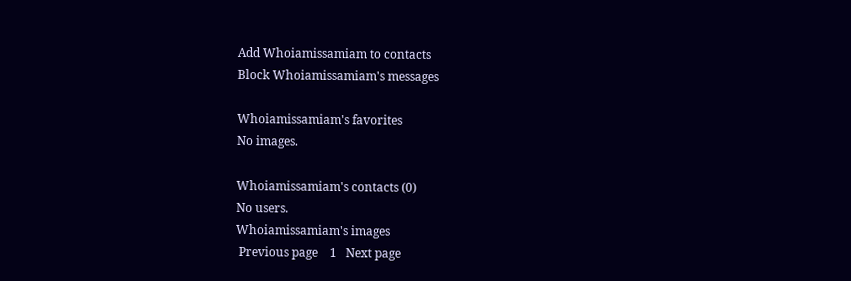Add Whoiamissamiam to contacts
Block Whoiamissamiam's messages

Whoiamissamiam's favorites
No images.

Whoiamissamiam's contacts (0)
No users.
Whoiamissamiam's images
 Previous page    1   Next page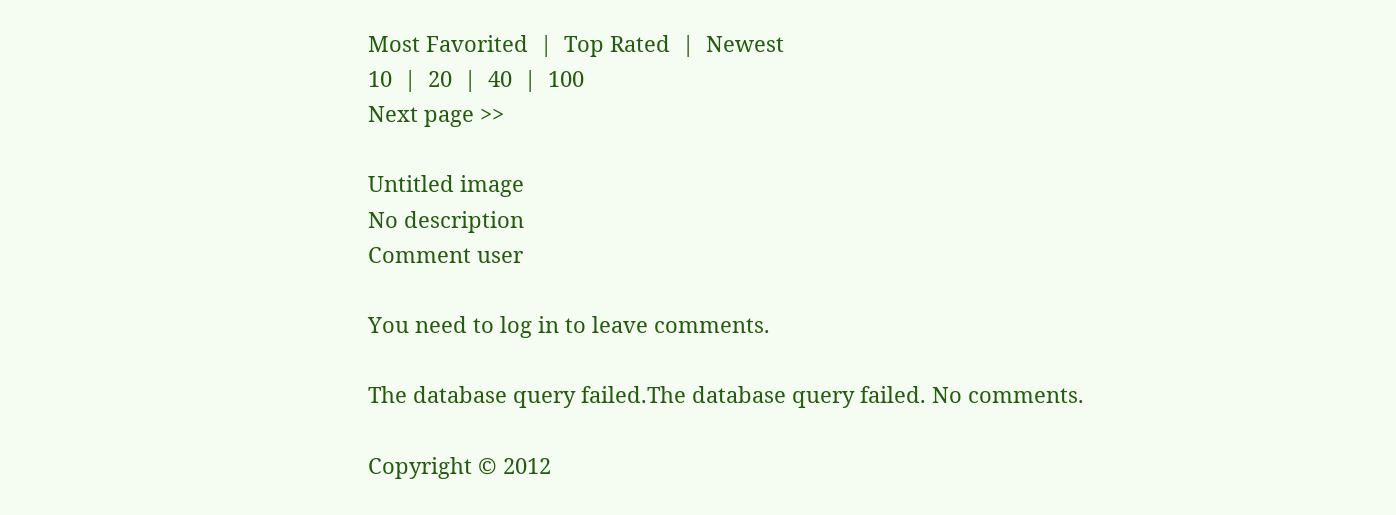Most Favorited  |  Top Rated  |  Newest
10  |  20  |  40  |  100
Next page >>

Untitled image
No description
Comment user

You need to log in to leave comments.

The database query failed.The database query failed. No comments.

Copyright © 2012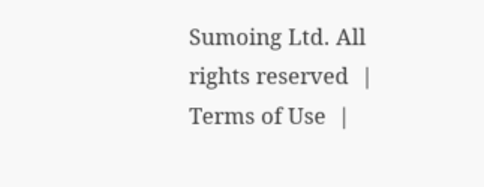Sumoing Ltd. All rights reserved  |  Terms of Use  |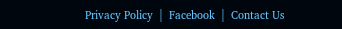Privacy Policy  |  Facebook  |  Contact Us